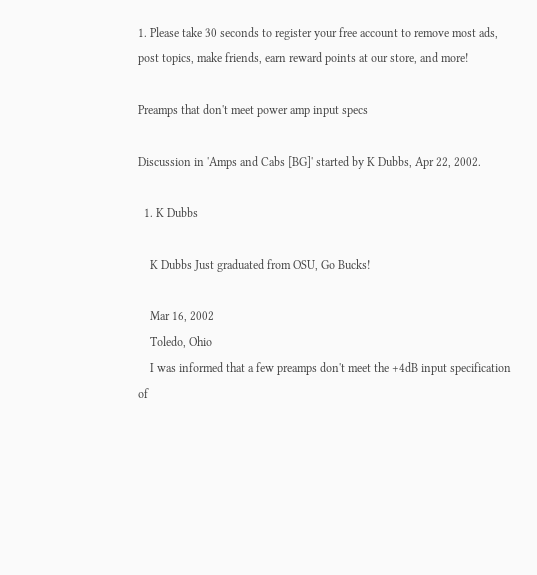1. Please take 30 seconds to register your free account to remove most ads, post topics, make friends, earn reward points at our store, and more!

Preamps that don't meet power amp input specs

Discussion in 'Amps and Cabs [BG]' started by K Dubbs, Apr 22, 2002.

  1. K Dubbs

    K Dubbs Just graduated from OSU, Go Bucks!

    Mar 16, 2002
    Toledo, Ohio
    I was informed that a few preamps don't meet the +4dB input specification of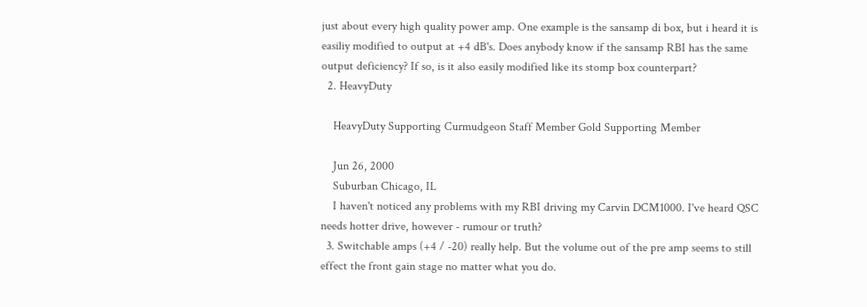just about every high quality power amp. One example is the sansamp di box, but i heard it is easiliy modified to output at +4 dB's. Does anybody know if the sansamp RBI has the same output deficiency? If so, is it also easily modified like its stomp box counterpart?
  2. HeavyDuty

    HeavyDuty Supporting Curmudgeon Staff Member Gold Supporting Member

    Jun 26, 2000
    Suburban Chicago, IL
    I haven't noticed any problems with my RBI driving my Carvin DCM1000. I've heard QSC needs hotter drive, however - rumour or truth?
  3. Switchable amps (+4 / -20) really help. But the volume out of the pre amp seems to still effect the front gain stage no matter what you do.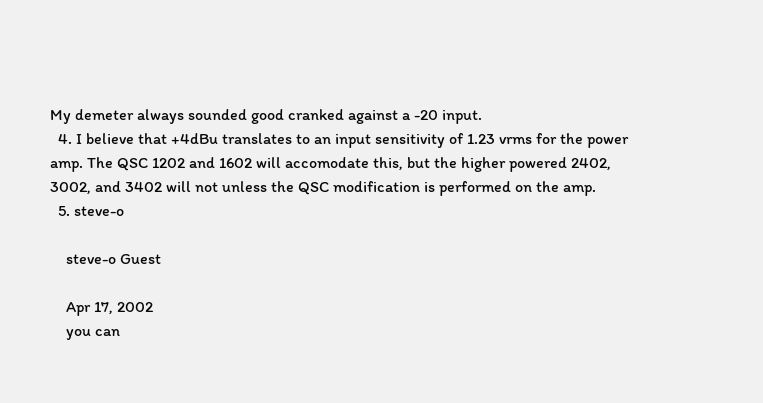My demeter always sounded good cranked against a -20 input.
  4. I believe that +4dBu translates to an input sensitivity of 1.23 vrms for the power amp. The QSC 1202 and 1602 will accomodate this, but the higher powered 2402, 3002, and 3402 will not unless the QSC modification is performed on the amp.
  5. steve-o

    steve-o Guest

    Apr 17, 2002
    you can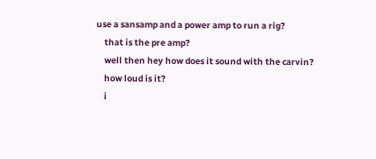use a sansamp and a power amp to run a rig?
    that is the pre amp?
    well then hey how does it sound with the carvin?
    how loud is it?
    i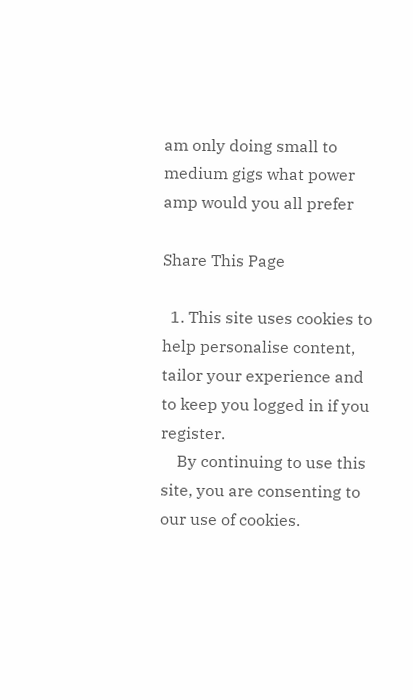am only doing small to medium gigs what power amp would you all prefer

Share This Page

  1. This site uses cookies to help personalise content, tailor your experience and to keep you logged in if you register.
    By continuing to use this site, you are consenting to our use of cookies.